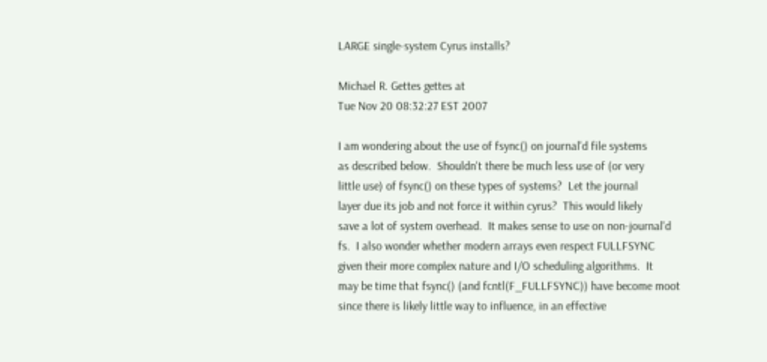LARGE single-system Cyrus installs?

Michael R. Gettes gettes at
Tue Nov 20 08:32:27 EST 2007

I am wondering about the use of fsync() on journal'd file systems
as described below.  Shouldn't there be much less use of (or very
little use) of fsync() on these types of systems?  Let the journal
layer due its job and not force it within cyrus?  This would likely
save a lot of system overhead.  It makes sense to use on non-journal'd
fs.  I also wonder whether modern arrays even respect FULLFSYNC
given their more complex nature and I/O scheduling algorithms.  It
may be time that fsync() (and fcntl(F_FULLFSYNC)) have become moot
since there is likely little way to influence, in an effective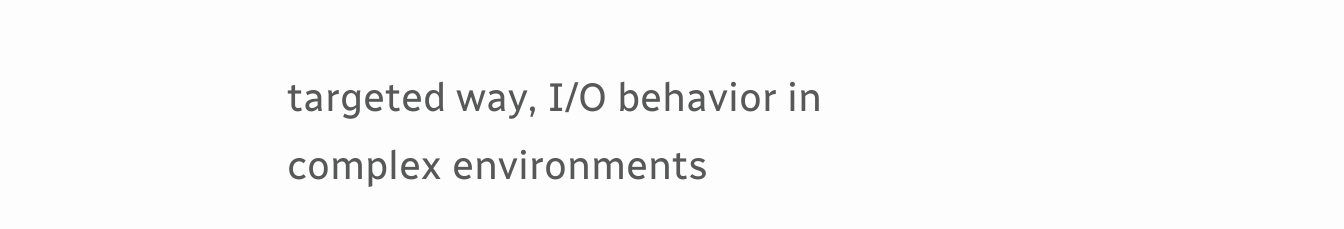targeted way, I/O behavior in complex environments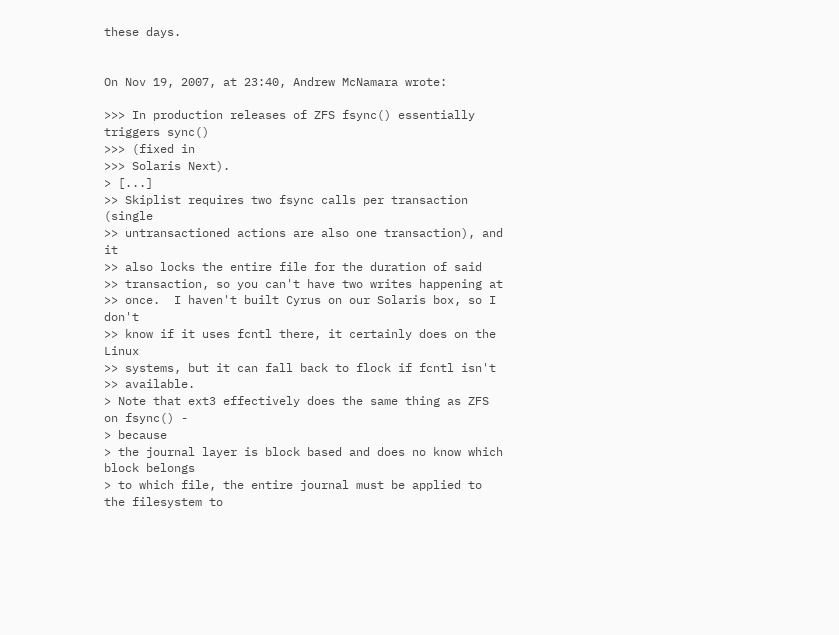these days.


On Nov 19, 2007, at 23:40, Andrew McNamara wrote:

>>> In production releases of ZFS fsync() essentially triggers sync()
>>> (fixed in
>>> Solaris Next).
> [...]
>> Skiplist requires two fsync calls per transaction (single
>> untransactioned actions are also one transaction), and it
>> also locks the entire file for the duration of said
>> transaction, so you can't have two writes happening at
>> once.  I haven't built Cyrus on our Solaris box, so I don't
>> know if it uses fcntl there, it certainly does on the Linux
>> systems, but it can fall back to flock if fcntl isn't
>> available.
> Note that ext3 effectively does the same thing as ZFS on fsync() -
> because
> the journal layer is block based and does no know which block belongs
> to which file, the entire journal must be applied to the filesystem to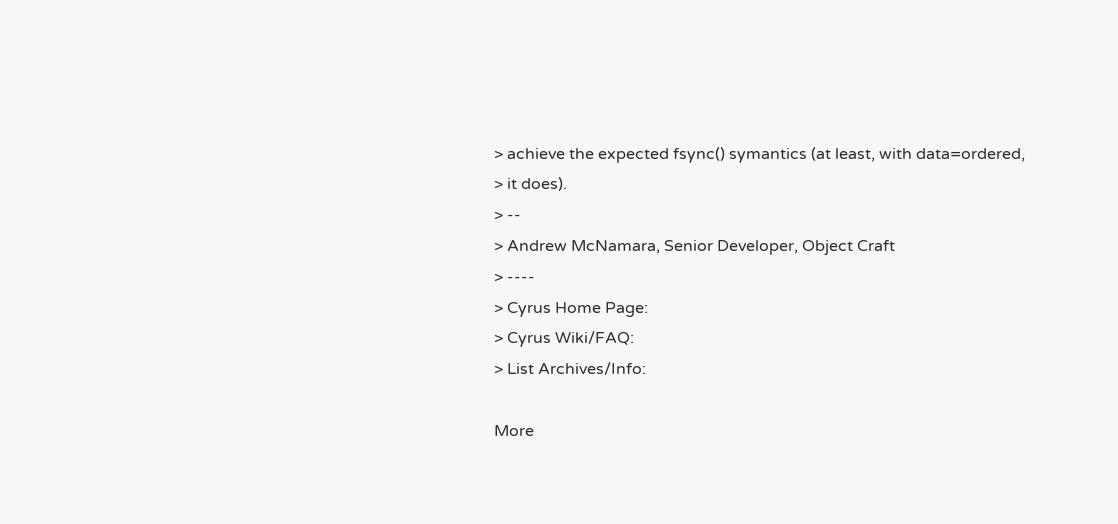> achieve the expected fsync() symantics (at least, with data=ordered,
> it does).
> --
> Andrew McNamara, Senior Developer, Object Craft
> ----
> Cyrus Home Page:
> Cyrus Wiki/FAQ:
> List Archives/Info:

More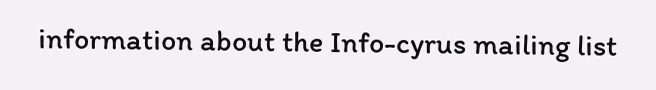information about the Info-cyrus mailing list